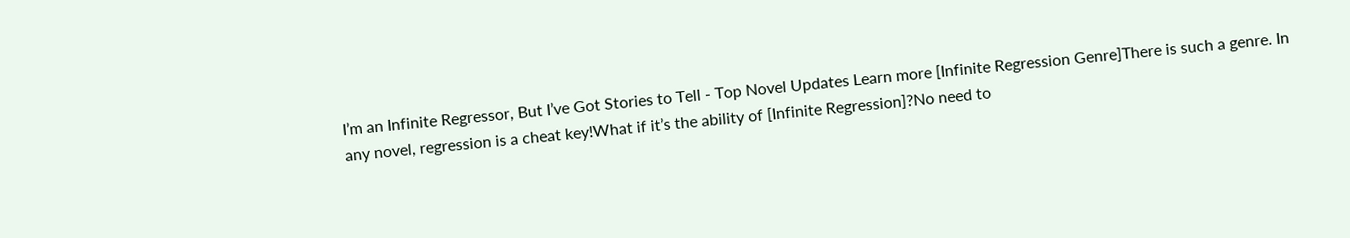I’m an Infinite Regressor, But I’ve Got Stories to Tell - Top Novel Updates Learn more [Infinite Regression Genre]There is such a genre. In any novel, regression is a cheat key!What if it’s the ability of [Infinite Regression]?No need to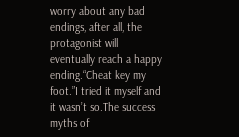worry about any bad endings, after all, the protagonist will eventually reach a happy ending.“Cheat key my foot.”I tried it myself and it wasn’t so.The success myths of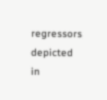regressors depicted in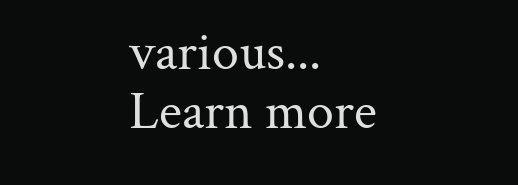various... Learn more